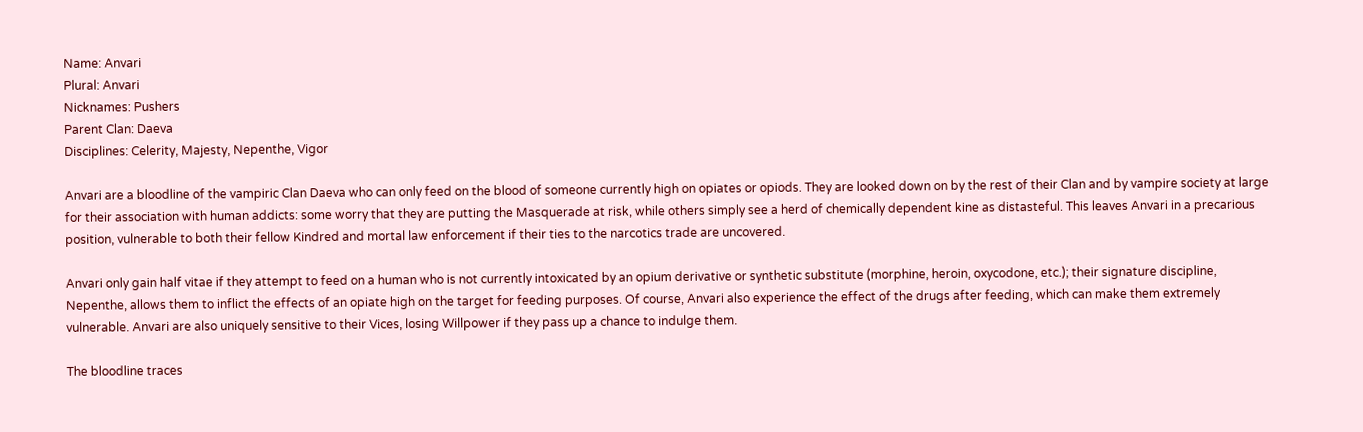Name: Anvari
Plural: Anvari
Nicknames: Pushers
Parent Clan: Daeva
Disciplines: Celerity, Majesty, Nepenthe, Vigor

Anvari are a bloodline of the vampiric Clan Daeva who can only feed on the blood of someone currently high on opiates or opiods. They are looked down on by the rest of their Clan and by vampire society at large for their association with human addicts: some worry that they are putting the Masquerade at risk, while others simply see a herd of chemically dependent kine as distasteful. This leaves Anvari in a precarious position, vulnerable to both their fellow Kindred and mortal law enforcement if their ties to the narcotics trade are uncovered.

Anvari only gain half vitae if they attempt to feed on a human who is not currently intoxicated by an opium derivative or synthetic substitute (morphine, heroin, oxycodone, etc.); their signature discipline, Nepenthe, allows them to inflict the effects of an opiate high on the target for feeding purposes. Of course, Anvari also experience the effect of the drugs after feeding, which can make them extremely vulnerable. Anvari are also uniquely sensitive to their Vices, losing Willpower if they pass up a chance to indulge them.

The bloodline traces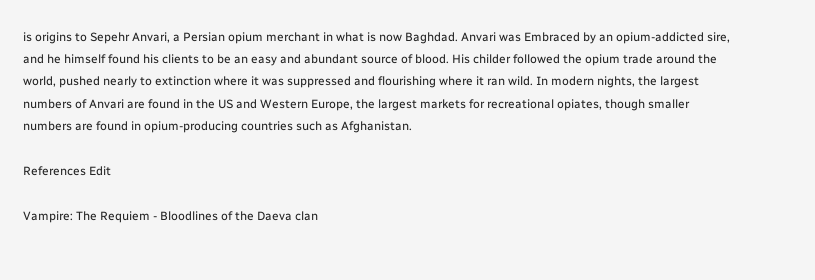is origins to Sepehr Anvari, a Persian opium merchant in what is now Baghdad. Anvari was Embraced by an opium-addicted sire, and he himself found his clients to be an easy and abundant source of blood. His childer followed the opium trade around the world, pushed nearly to extinction where it was suppressed and flourishing where it ran wild. In modern nights, the largest numbers of Anvari are found in the US and Western Europe, the largest markets for recreational opiates, though smaller numbers are found in opium-producing countries such as Afghanistan.

References Edit

Vampire: The Requiem - Bloodlines of the Daeva clan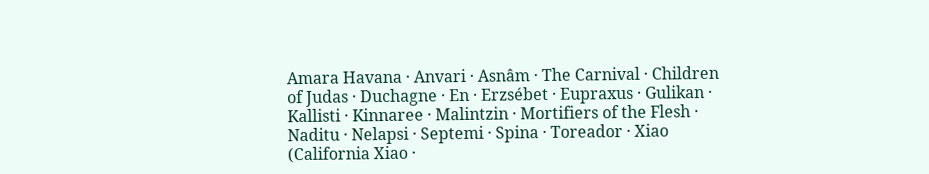Amara Havana · Anvari · Asnâm · The Carnival · Children of Judas · Duchagne · En · Erzsébet · Eupraxus · Gulikan · Kallisti · Kinnaree · Malintzin · Mortifiers of the Flesh · Naditu · Nelapsi · Septemi · Spina · Toreador · Xiao (California Xiao ·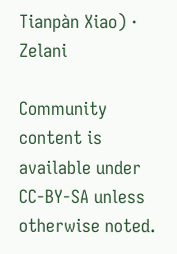Tianpàn Xiao) · Zelani

Community content is available under CC-BY-SA unless otherwise noted.